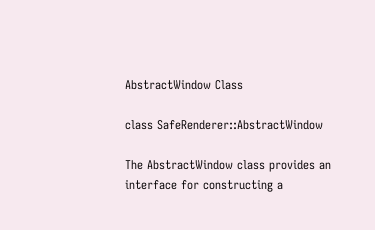AbstractWindow Class

class SafeRenderer::AbstractWindow

The AbstractWindow class provides an interface for constructing a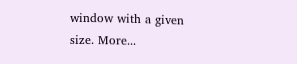window with a given size. More...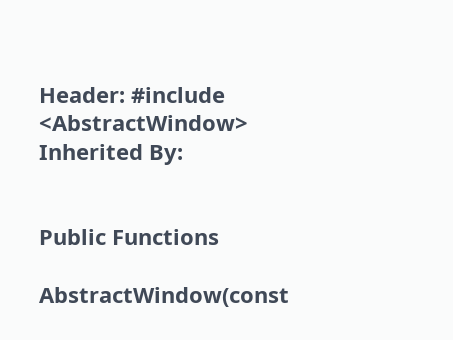Header: #include <AbstractWindow>
Inherited By:


Public Functions

AbstractWindow(const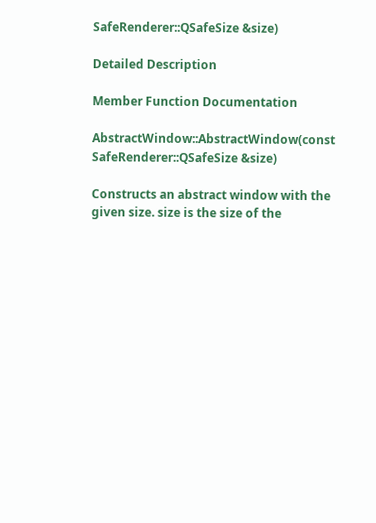SafeRenderer::QSafeSize &size)

Detailed Description

Member Function Documentation

AbstractWindow::AbstractWindow(const SafeRenderer::QSafeSize &size)

Constructs an abstract window with the given size. size is the size of the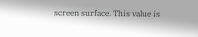screen surface. This value is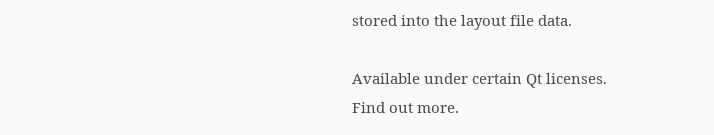stored into the layout file data.

Available under certain Qt licenses.
Find out more.